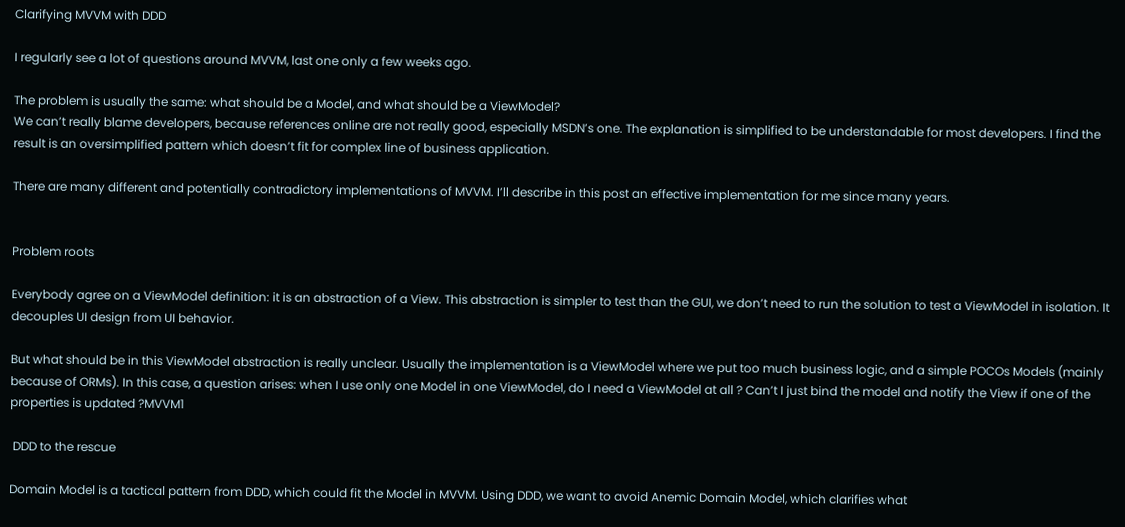Clarifying MVVM with DDD

I regularly see a lot of questions around MVVM, last one only a few weeks ago.

The problem is usually the same: what should be a Model, and what should be a ViewModel?
We can’t really blame developers, because references online are not really good, especially MSDN’s one. The explanation is simplified to be understandable for most developers. I find the result is an oversimplified pattern which doesn’t fit for complex line of business application.

There are many different and potentially contradictory implementations of MVVM. I’ll describe in this post an effective implementation for me since many years.


Problem roots

Everybody agree on a ViewModel definition: it is an abstraction of a View. This abstraction is simpler to test than the GUI, we don’t need to run the solution to test a ViewModel in isolation. It decouples UI design from UI behavior.

But what should be in this ViewModel abstraction is really unclear. Usually the implementation is a ViewModel where we put too much business logic, and a simple POCOs Models (mainly because of ORMs). In this case, a question arises: when I use only one Model in one ViewModel, do I need a ViewModel at all ? Can’t I just bind the model and notify the View if one of the properties is updated ?MVVM1

 DDD to the rescue

Domain Model is a tactical pattern from DDD, which could fit the Model in MVVM. Using DDD, we want to avoid Anemic Domain Model, which clarifies what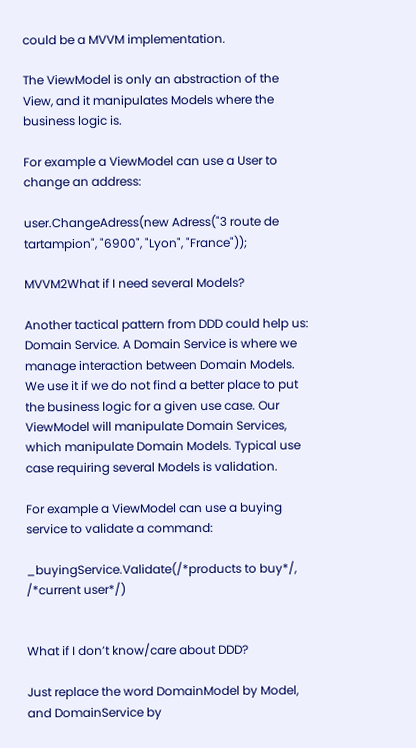could be a MVVM implementation.

The ViewModel is only an abstraction of the View, and it manipulates Models where the business logic is.

For example a ViewModel can use a User to change an address:

user.ChangeAdress(new Adress("3 route de tartampion", "6900", "Lyon", "France"));

MVVM2What if I need several Models?

Another tactical pattern from DDD could help us: Domain Service. A Domain Service is where we manage interaction between Domain Models. We use it if we do not find a better place to put the business logic for a given use case. Our ViewModel will manipulate Domain Services, which manipulate Domain Models. Typical use case requiring several Models is validation.

For example a ViewModel can use a buying service to validate a command:

_buyingService.Validate(/*products to buy*/, /*current user*/)


What if I don’t know/care about DDD?

Just replace the word DomainModel by Model, and DomainService by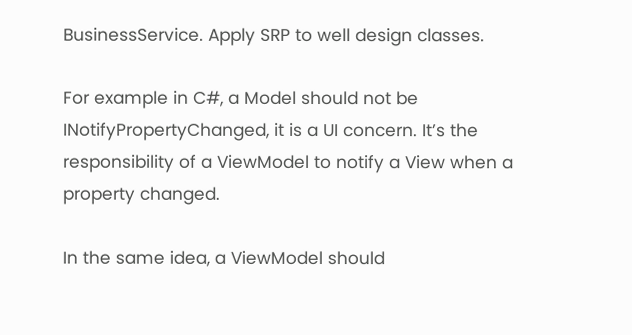BusinessService. Apply SRP to well design classes.

For example in C#, a Model should not be INotifyPropertyChanged, it is a UI concern. It’s the responsibility of a ViewModel to notify a View when a property changed.

In the same idea, a ViewModel should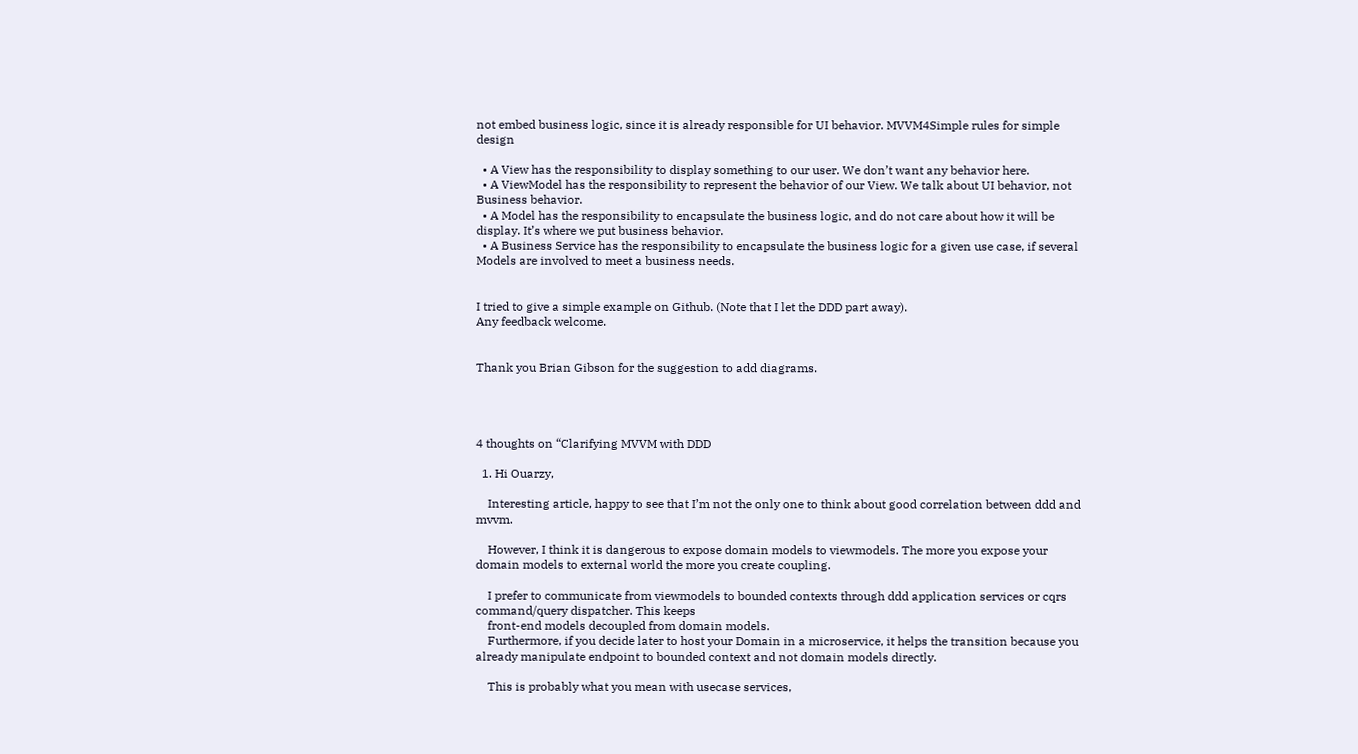not embed business logic, since it is already responsible for UI behavior. MVVM4Simple rules for simple design

  • A View has the responsibility to display something to our user. We don’t want any behavior here.
  • A ViewModel has the responsibility to represent the behavior of our View. We talk about UI behavior, not Business behavior.
  • A Model has the responsibility to encapsulate the business logic, and do not care about how it will be display. It’s where we put business behavior.
  • A Business Service has the responsibility to encapsulate the business logic for a given use case, if several Models are involved to meet a business needs.


I tried to give a simple example on Github. (Note that I let the DDD part away).
Any feedback welcome.


Thank you Brian Gibson for the suggestion to add diagrams.




4 thoughts on “Clarifying MVVM with DDD

  1. Hi Ouarzy,

    Interesting article, happy to see that I’m not the only one to think about good correlation between ddd and mvvm.

    However, I think it is dangerous to expose domain models to viewmodels. The more you expose your domain models to external world the more you create coupling.

    I prefer to communicate from viewmodels to bounded contexts through ddd application services or cqrs command/query dispatcher. This keeps
    front-end models decoupled from domain models.
    Furthermore, if you decide later to host your Domain in a microservice, it helps the transition because you already manipulate endpoint to bounded context and not domain models directly.

    This is probably what you mean with usecase services,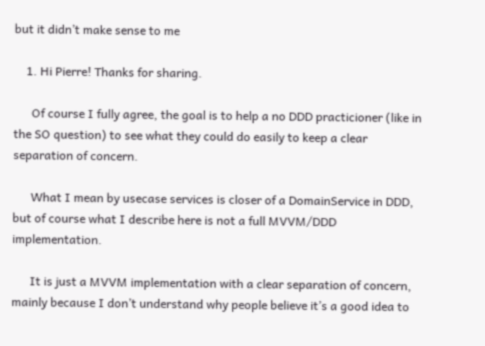but it didn’t make sense to me

    1. Hi Pierre! Thanks for sharing.

      Of course I fully agree, the goal is to help a no DDD practicioner (like in the SO question) to see what they could do easily to keep a clear separation of concern.

      What I mean by usecase services is closer of a DomainService in DDD, but of course what I describe here is not a full MVVM/DDD implementation.

      It is just a MVVM implementation with a clear separation of concern, mainly because I don’t understand why people believe it’s a good idea to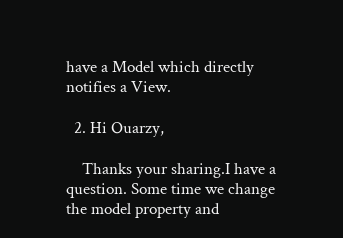have a Model which directly notifies a View.

  2. Hi Ouarzy,

    Thanks your sharing.I have a question. Some time we change the model property and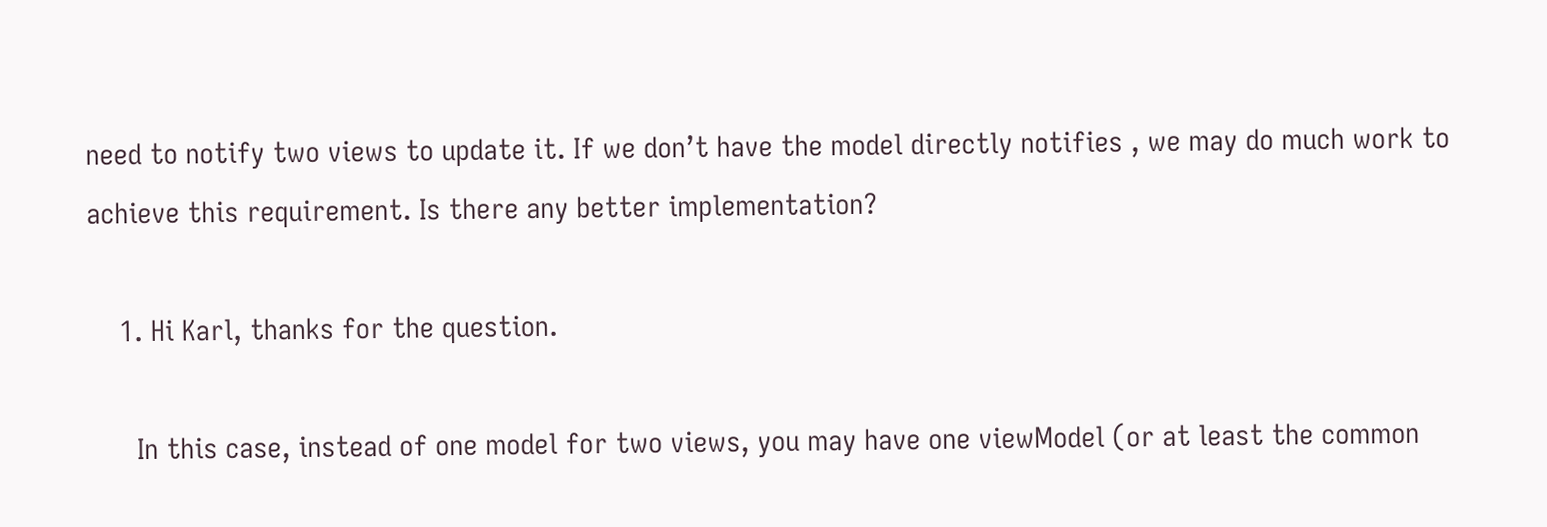need to notify two views to update it. If we don’t have the model directly notifies , we may do much work to achieve this requirement. Is there any better implementation?

    1. Hi Karl, thanks for the question.

      In this case, instead of one model for two views, you may have one viewModel (or at least the common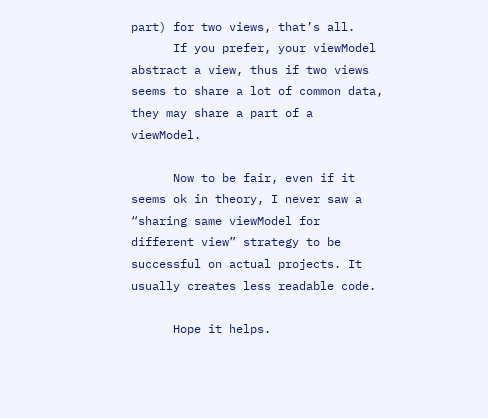part) for two views, that’s all.
      If you prefer, your viewModel abstract a view, thus if two views seems to share a lot of common data, they may share a part of a viewModel.

      Now to be fair, even if it seems ok in theory, I never saw a “sharing same viewModel for different view” strategy to be successful on actual projects. It usually creates less readable code.

      Hope it helps.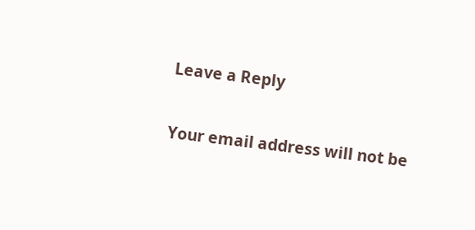Leave a Reply

Your email address will not be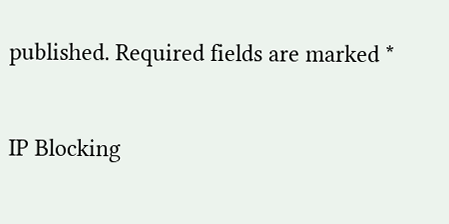published. Required fields are marked *

IP Blocking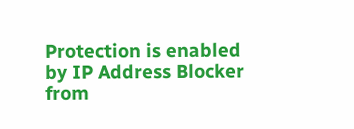Protection is enabled by IP Address Blocker from